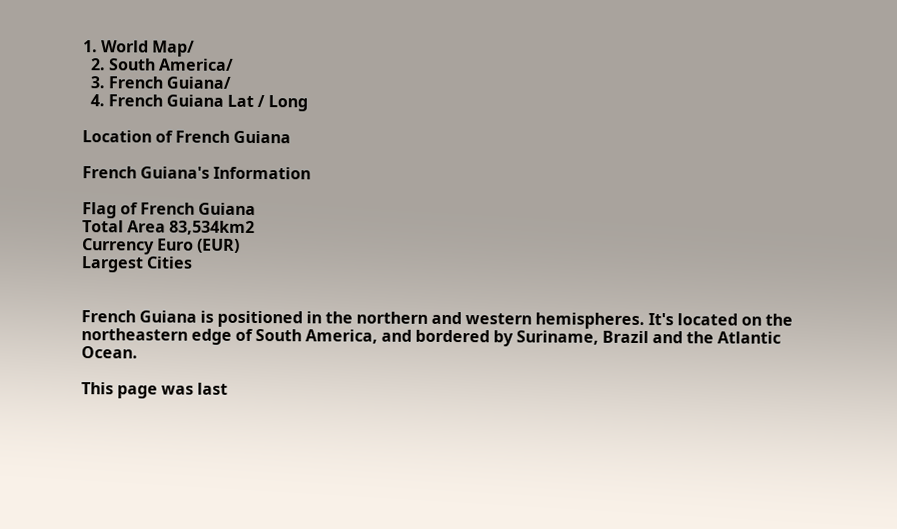1. World Map/
  2. South America/
  3. French Guiana/
  4. French Guiana Lat / Long

Location of French Guiana

French Guiana's Information

Flag of French Guiana
Total Area 83,534km2
Currency Euro (EUR)
Largest Cities


French Guiana is positioned in the northern and western hemispheres. It's located on the northeastern edge of South America, and bordered by Suriname, Brazil and the Atlantic Ocean.

This page was last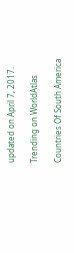updated on April 7, 2017.

Trending on WorldAtlas

Countries Of South America